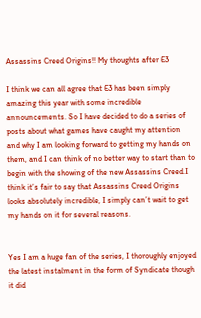Assassins Creed Origins!! My thoughts after E3

I think we can all agree that E3 has been simply amazing this year with some incredible announcements. So I have decided to do a series of posts about what games have caught my attention and why I am looking forward to getting my hands on them, and I can think of no better way to start than to begin with the showing of the new Assassins Creed.I think it’s fair to say that Assassins Creed Origins looks absolutely incredible, I simply can’t wait to get my hands on it for several reasons.


Yes I am a huge fan of the series, I thoroughly enjoyed the latest instalment in the form of Syndicate though it did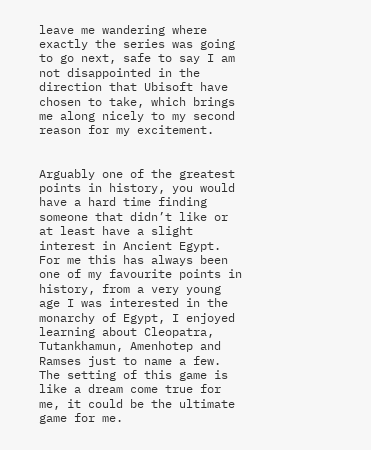leave me wandering where exactly the series was going to go next, safe to say I am not disappointed in the direction that Ubisoft have chosen to take, which brings me along nicely to my second reason for my excitement.


Arguably one of the greatest points in history, you would have a hard time finding someone that didn’t like or at least have a slight interest in Ancient Egypt. For me this has always been one of my favourite points in history, from a very young age I was interested in the monarchy of Egypt, I enjoyed learning about Cleopatra, Tutankhamun, Amenhotep and Ramses just to name a few. The setting of this game is like a dream come true for me, it could be the ultimate game for me.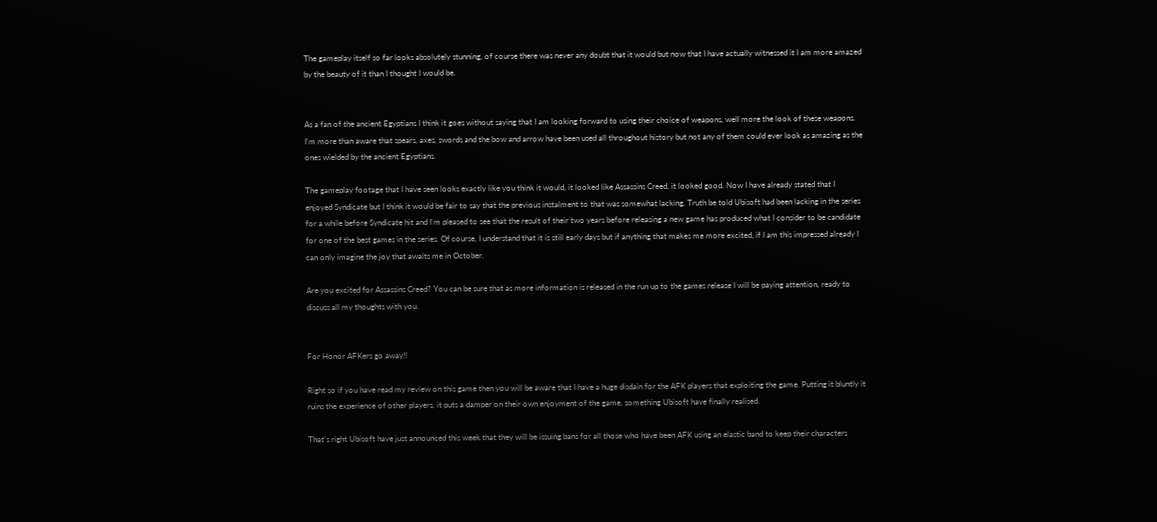The gameplay itself so far looks absolutely stunning, of course there was never any doubt that it would but now that I have actually witnessed it I am more amazed by the beauty of it than I thought I would be.


As a fan of the ancient Egyptians I think it goes without saying that I am looking forward to using their choice of weapons, well more the look of these weapons. I’m more than aware that spears, axes, swords and the bow and arrow have been used all throughout history but not any of them could ever look as amazing as the ones wielded by the ancient Egyptians.

The gameplay footage that I have seen looks exactly like you think it would, it looked like Assassins Creed, it looked good. Now I have already stated that I enjoyed Syndicate but I think it would be fair to say that the previous instalment to that was somewhat lacking. Truth be told Ubisoft had been lacking in the series for a while before Syndicate hit and I’m pleased to see that the result of their two years before releasing a new game has produced what I consider to be candidate for one of the best games in the series. Of course, I understand that it is still early days but if anything that makes me more excited, if I am this impressed already I can only imagine the joy that awaits me in October.

Are you excited for Assassins Creed? You can be sure that as more information is released in the run up to the games release I will be paying attention, ready to discuss all my thoughts with you.


For Honor AFKers go away!!

Right so if you have read my review on this game then you will be aware that I have a huge disdain for the AFK players that exploiting the game. Putting it bluntly it ruins the experience of other players, it puts a damper on their own enjoyment of the game, something Ubisoft have finally realised.

That’s right Ubisoft have just announced this week that they will be issuing bans for all those who have been AFK using an elastic band to keep their characters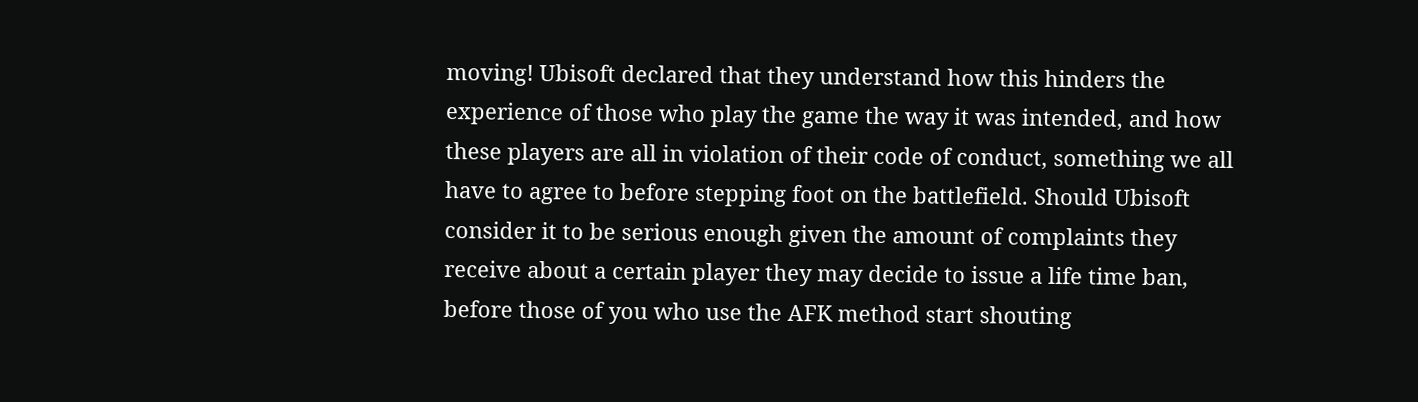moving! Ubisoft declared that they understand how this hinders the experience of those who play the game the way it was intended, and how these players are all in violation of their code of conduct, something we all have to agree to before stepping foot on the battlefield. Should Ubisoft consider it to be serious enough given the amount of complaints they receive about a certain player they may decide to issue a life time ban, before those of you who use the AFK method start shouting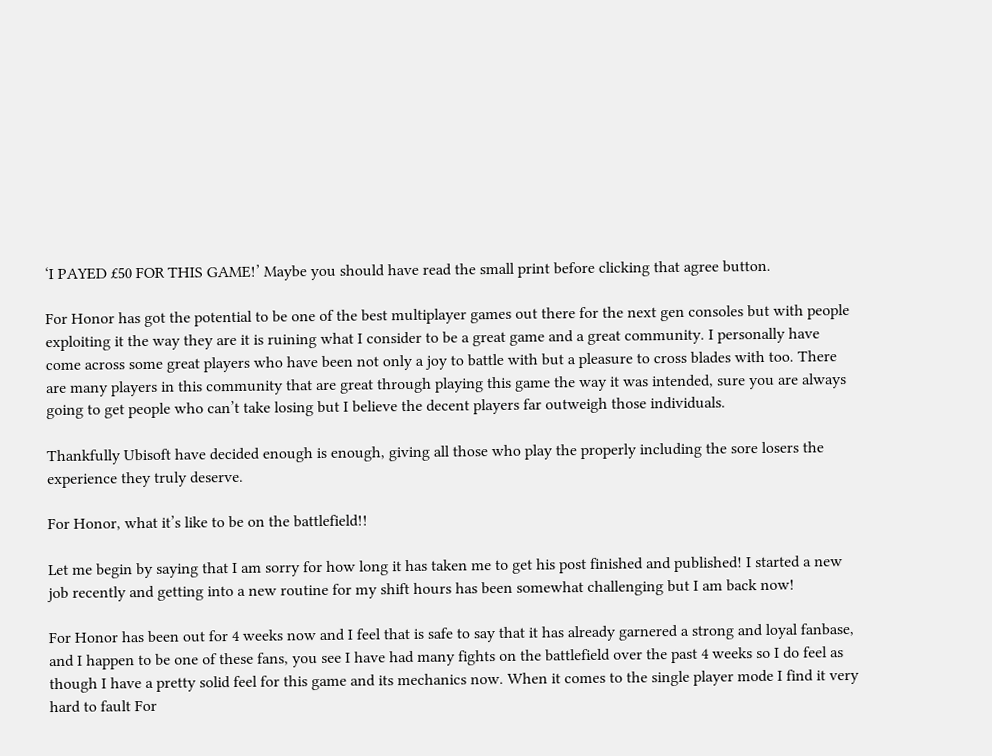‘I PAYED £50 FOR THIS GAME!’ Maybe you should have read the small print before clicking that agree button.

For Honor has got the potential to be one of the best multiplayer games out there for the next gen consoles but with people exploiting it the way they are it is ruining what I consider to be a great game and a great community. I personally have come across some great players who have been not only a joy to battle with but a pleasure to cross blades with too. There are many players in this community that are great through playing this game the way it was intended, sure you are always going to get people who can’t take losing but I believe the decent players far outweigh those individuals.

Thankfully Ubisoft have decided enough is enough, giving all those who play the properly including the sore losers the experience they truly deserve.

For Honor, what it’s like to be on the battlefield!!

Let me begin by saying that I am sorry for how long it has taken me to get his post finished and published! I started a new job recently and getting into a new routine for my shift hours has been somewhat challenging but I am back now!

For Honor has been out for 4 weeks now and I feel that is safe to say that it has already garnered a strong and loyal fanbase, and I happen to be one of these fans, you see I have had many fights on the battlefield over the past 4 weeks so I do feel as though I have a pretty solid feel for this game and its mechanics now. When it comes to the single player mode I find it very hard to fault For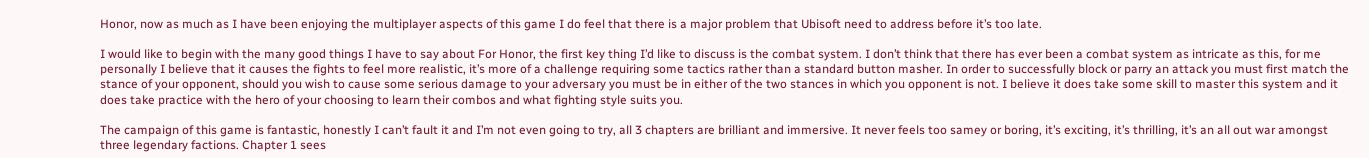Honor, now as much as I have been enjoying the multiplayer aspects of this game I do feel that there is a major problem that Ubisoft need to address before it’s too late.

I would like to begin with the many good things I have to say about For Honor, the first key thing I’d like to discuss is the combat system. I don’t think that there has ever been a combat system as intricate as this, for me personally I believe that it causes the fights to feel more realistic, it’s more of a challenge requiring some tactics rather than a standard button masher. In order to successfully block or parry an attack you must first match the stance of your opponent, should you wish to cause some serious damage to your adversary you must be in either of the two stances in which you opponent is not. I believe it does take some skill to master this system and it does take practice with the hero of your choosing to learn their combos and what fighting style suits you.

The campaign of this game is fantastic, honestly I can’t fault it and I’m not even going to try, all 3 chapters are brilliant and immersive. It never feels too samey or boring, it’s exciting, it’s thrilling, it’s an all out war amongst three legendary factions. Chapter 1 sees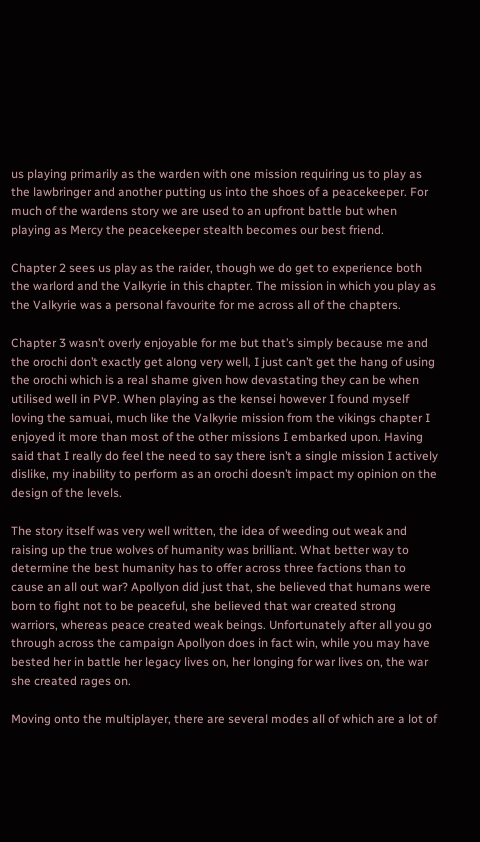us playing primarily as the warden with one mission requiring us to play as the lawbringer and another putting us into the shoes of a peacekeeper. For much of the wardens story we are used to an upfront battle but when playing as Mercy the peacekeeper stealth becomes our best friend.

Chapter 2 sees us play as the raider, though we do get to experience both the warlord and the Valkyrie in this chapter. The mission in which you play as the Valkyrie was a personal favourite for me across all of the chapters.

Chapter 3 wasn’t overly enjoyable for me but that’s simply because me and the orochi don’t exactly get along very well, I just can’t get the hang of using the orochi which is a real shame given how devastating they can be when utilised well in PVP. When playing as the kensei however I found myself loving the samuai, much like the Valkyrie mission from the vikings chapter I enjoyed it more than most of the other missions I embarked upon. Having said that I really do feel the need to say there isn’t a single mission I actively dislike, my inability to perform as an orochi doesn’t impact my opinion on the design of the levels.

The story itself was very well written, the idea of weeding out weak and raising up the true wolves of humanity was brilliant. What better way to determine the best humanity has to offer across three factions than to cause an all out war? Apollyon did just that, she believed that humans were born to fight not to be peaceful, she believed that war created strong warriors, whereas peace created weak beings. Unfortunately after all you go through across the campaign Apollyon does in fact win, while you may have bested her in battle her legacy lives on, her longing for war lives on, the war she created rages on.

Moving onto the multiplayer, there are several modes all of which are a lot of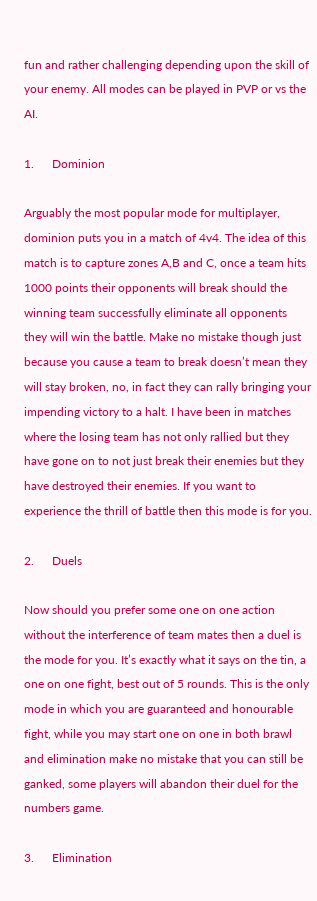fun and rather challenging depending upon the skill of your enemy. All modes can be played in PVP or vs the AI.

1.      Dominion

Arguably the most popular mode for multiplayer, dominion puts you in a match of 4v4. The idea of this match is to capture zones A,B and C, once a team hits 1000 points their opponents will break should the winning team successfully eliminate all opponents they will win the battle. Make no mistake though just because you cause a team to break doesn’t mean they will stay broken, no, in fact they can rally bringing your impending victory to a halt. I have been in matches where the losing team has not only rallied but they have gone on to not just break their enemies but they have destroyed their enemies. If you want to experience the thrill of battle then this mode is for you.

2.      Duels

Now should you prefer some one on one action without the interference of team mates then a duel is the mode for you. It’s exactly what it says on the tin, a one on one fight, best out of 5 rounds. This is the only mode in which you are guaranteed and honourable fight, while you may start one on one in both brawl and elimination make no mistake that you can still be ganked, some players will abandon their duel for the numbers game.

3.      Elimination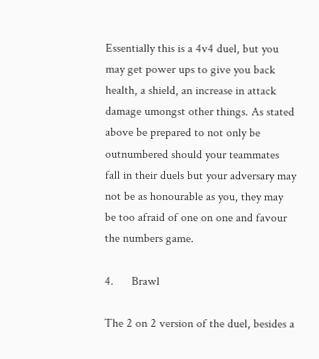Essentially this is a 4v4 duel, but you may get power ups to give you back health, a shield, an increase in attack damage umongst other things. As stated above be prepared to not only be outnumbered should your teammates fall in their duels but your adversary may not be as honourable as you, they may be too afraid of one on one and favour the numbers game.

4.      Brawl

The 2 on 2 version of the duel, besides a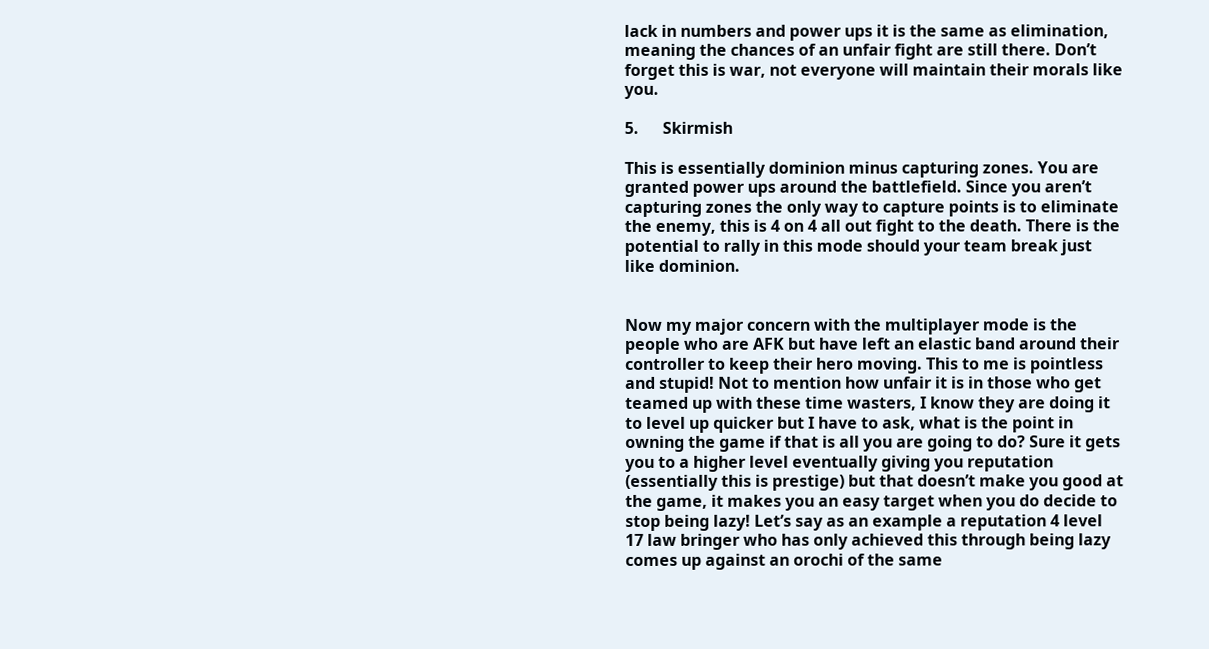lack in numbers and power ups it is the same as elimination, meaning the chances of an unfair fight are still there. Don’t forget this is war, not everyone will maintain their morals like you.

5.      Skirmish

This is essentially dominion minus capturing zones. You are granted power ups around the battlefield. Since you aren’t capturing zones the only way to capture points is to eliminate the enemy, this is 4 on 4 all out fight to the death. There is the potential to rally in this mode should your team break just like dominion.


Now my major concern with the multiplayer mode is the people who are AFK but have left an elastic band around their controller to keep their hero moving. This to me is pointless and stupid! Not to mention how unfair it is in those who get teamed up with these time wasters, I know they are doing it to level up quicker but I have to ask, what is the point in owning the game if that is all you are going to do? Sure it gets you to a higher level eventually giving you reputation (essentially this is prestige) but that doesn’t make you good at the game, it makes you an easy target when you do decide to stop being lazy! Let’s say as an example a reputation 4 level 17 law bringer who has only achieved this through being lazy comes up against an orochi of the same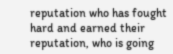reputation who has fought hard and earned their reputation, who is going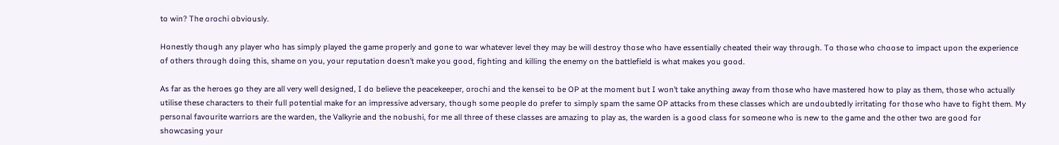to win? The orochi obviously.

Honestly though any player who has simply played the game properly and gone to war whatever level they may be will destroy those who have essentially cheated their way through. To those who choose to impact upon the experience of others through doing this, shame on you, your reputation doesn’t make you good, fighting and killing the enemy on the battlefield is what makes you good.

As far as the heroes go they are all very well designed, I do believe the peacekeeper, orochi and the kensei to be OP at the moment but I won’t take anything away from those who have mastered how to play as them, those who actually utilise these characters to their full potential make for an impressive adversary, though some people do prefer to simply spam the same OP attacks from these classes which are undoubtedly irritating for those who have to fight them. My personal favourite warriors are the warden, the Valkyrie and the nobushi, for me all three of these classes are amazing to play as, the warden is a good class for someone who is new to the game and the other two are good for showcasing your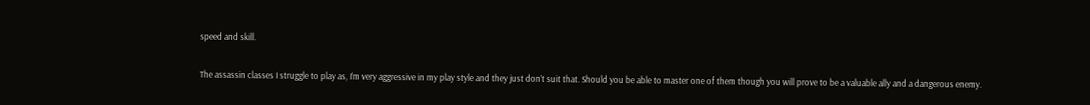speed and skill.

The assassin classes I struggle to play as, I’m very aggressive in my play style and they just don’t suit that. Should you be able to master one of them though you will prove to be a valuable ally and a dangerous enemy.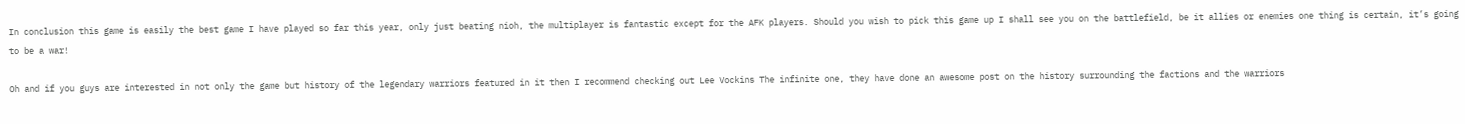In conclusion this game is easily the best game I have played so far this year, only just beating nioh, the multiplayer is fantastic except for the AFK players. Should you wish to pick this game up I shall see you on the battlefield, be it allies or enemies one thing is certain, it’s going to be a war!

Oh and if you guys are interested in not only the game but history of the legendary warriors featured in it then I recommend checking out Lee Vockins The infinite one, they have done an awesome post on the history surrounding the factions and the warriors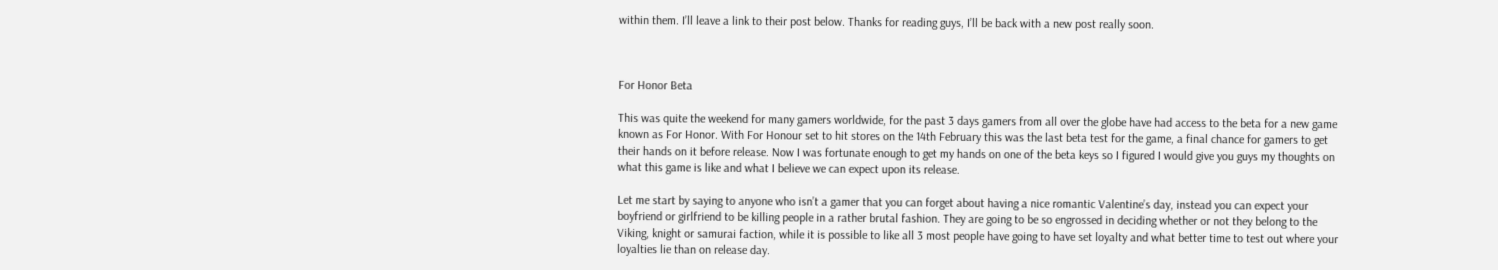within them. I’ll leave a link to their post below. Thanks for reading guys, I’ll be back with a new post really soon.



For Honor Beta

This was quite the weekend for many gamers worldwide, for the past 3 days gamers from all over the globe have had access to the beta for a new game known as For Honor. With For Honour set to hit stores on the 14th February this was the last beta test for the game, a final chance for gamers to get their hands on it before release. Now I was fortunate enough to get my hands on one of the beta keys so I figured I would give you guys my thoughts on what this game is like and what I believe we can expect upon its release.

Let me start by saying to anyone who isn’t a gamer that you can forget about having a nice romantic Valentine’s day, instead you can expect your boyfriend or girlfriend to be killing people in a rather brutal fashion. They are going to be so engrossed in deciding whether or not they belong to the Viking, knight or samurai faction, while it is possible to like all 3 most people have going to have set loyalty and what better time to test out where your loyalties lie than on release day.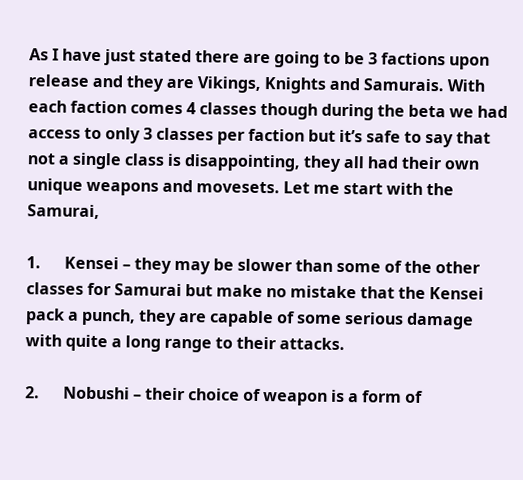As I have just stated there are going to be 3 factions upon release and they are Vikings, Knights and Samurais. With each faction comes 4 classes though during the beta we had access to only 3 classes per faction but it’s safe to say that not a single class is disappointing, they all had their own unique weapons and movesets. Let me start with the Samurai,

1.      Kensei – they may be slower than some of the other classes for Samurai but make no mistake that the Kensei pack a punch, they are capable of some serious damage with quite a long range to their attacks.

2.      Nobushi – their choice of weapon is a form of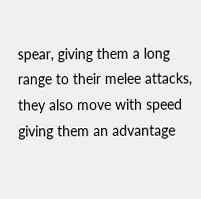spear, giving them a long range to their melee attacks, they also move with speed giving them an advantage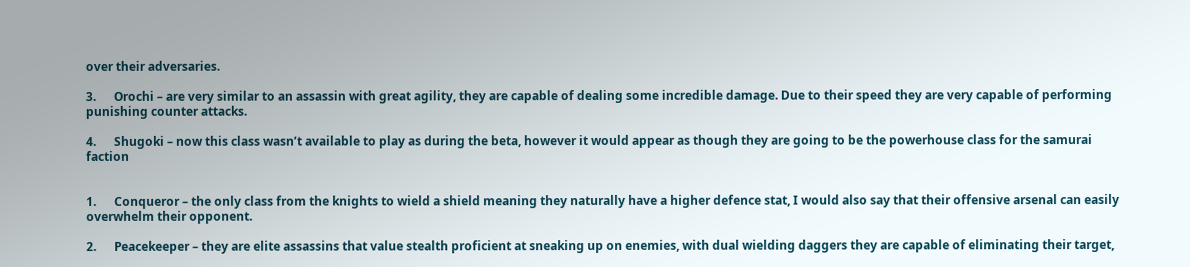over their adversaries.

3.      Orochi – are very similar to an assassin with great agility, they are capable of dealing some incredible damage. Due to their speed they are very capable of performing punishing counter attacks.

4.      Shugoki – now this class wasn’t available to play as during the beta, however it would appear as though they are going to be the powerhouse class for the samurai faction


1.      Conqueror – the only class from the knights to wield a shield meaning they naturally have a higher defence stat, I would also say that their offensive arsenal can easily overwhelm their opponent.

2.      Peacekeeper – they are elite assassins that value stealth proficient at sneaking up on enemies, with dual wielding daggers they are capable of eliminating their target,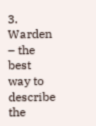3.      Warden – the best way to describe the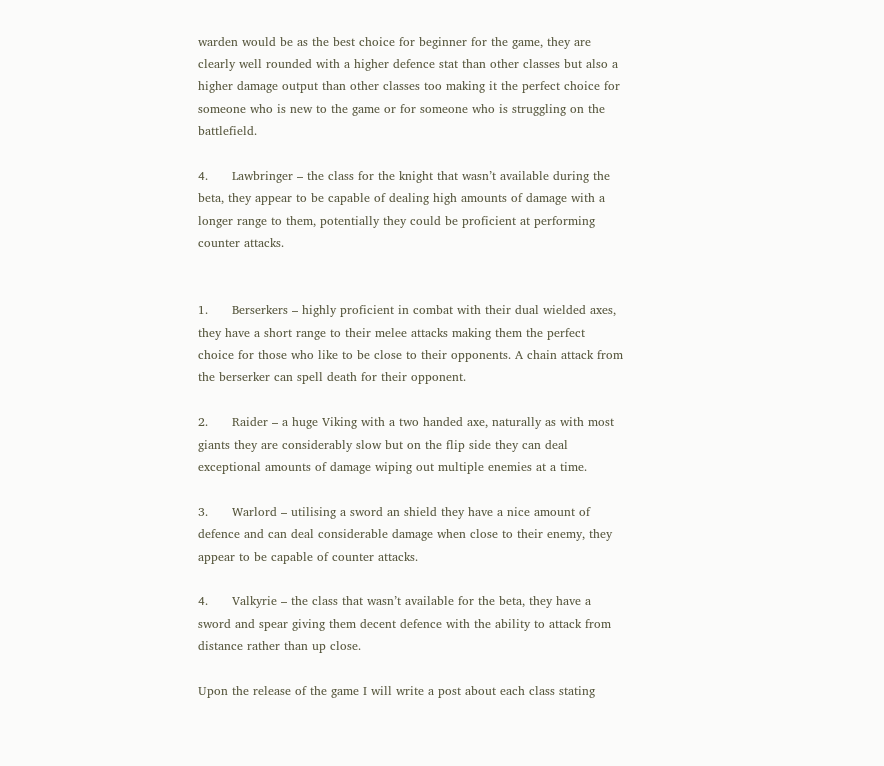warden would be as the best choice for beginner for the game, they are clearly well rounded with a higher defence stat than other classes but also a higher damage output than other classes too making it the perfect choice for someone who is new to the game or for someone who is struggling on the battlefield.

4.      Lawbringer – the class for the knight that wasn’t available during the beta, they appear to be capable of dealing high amounts of damage with a longer range to them, potentially they could be proficient at performing counter attacks.


1.      Berserkers – highly proficient in combat with their dual wielded axes, they have a short range to their melee attacks making them the perfect choice for those who like to be close to their opponents. A chain attack from the berserker can spell death for their opponent.

2.      Raider – a huge Viking with a two handed axe, naturally as with most giants they are considerably slow but on the flip side they can deal exceptional amounts of damage wiping out multiple enemies at a time.

3.      Warlord – utilising a sword an shield they have a nice amount of defence and can deal considerable damage when close to their enemy, they appear to be capable of counter attacks.

4.      Valkyrie – the class that wasn’t available for the beta, they have a sword and spear giving them decent defence with the ability to attack from distance rather than up close.

Upon the release of the game I will write a post about each class stating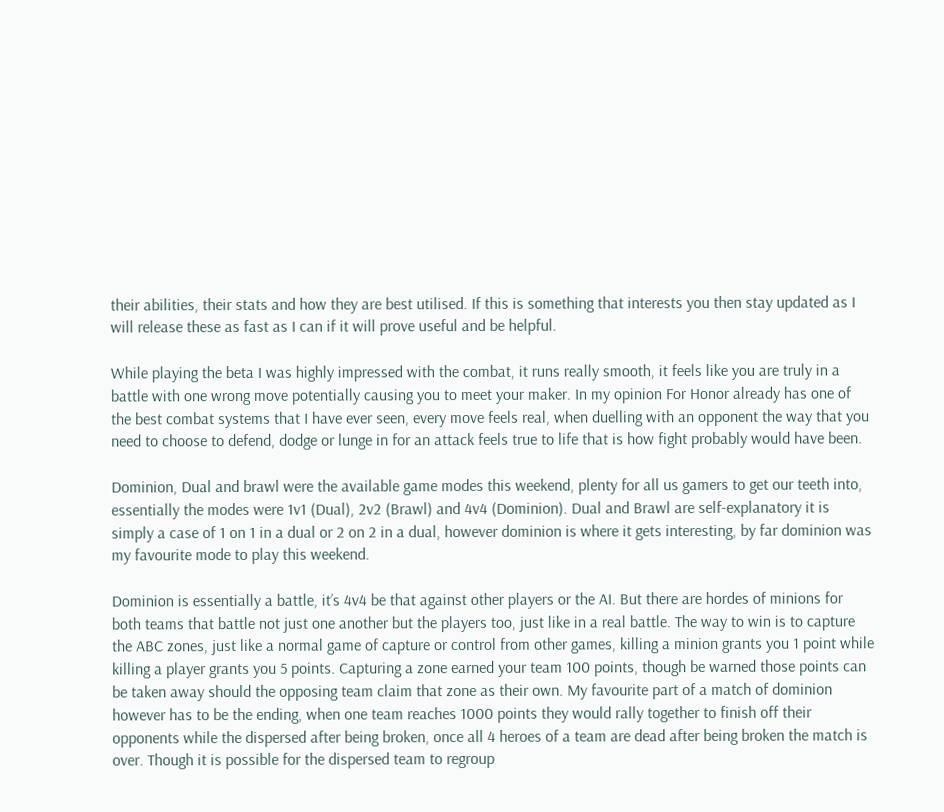their abilities, their stats and how they are best utilised. If this is something that interests you then stay updated as I will release these as fast as I can if it will prove useful and be helpful.

While playing the beta I was highly impressed with the combat, it runs really smooth, it feels like you are truly in a battle with one wrong move potentially causing you to meet your maker. In my opinion For Honor already has one of the best combat systems that I have ever seen, every move feels real, when duelling with an opponent the way that you need to choose to defend, dodge or lunge in for an attack feels true to life that is how fight probably would have been.

Dominion, Dual and brawl were the available game modes this weekend, plenty for all us gamers to get our teeth into, essentially the modes were 1v1 (Dual), 2v2 (Brawl) and 4v4 (Dominion). Dual and Brawl are self-explanatory it is simply a case of 1 on 1 in a dual or 2 on 2 in a dual, however dominion is where it gets interesting, by far dominion was my favourite mode to play this weekend.

Dominion is essentially a battle, it’s 4v4 be that against other players or the AI. But there are hordes of minions for both teams that battle not just one another but the players too, just like in a real battle. The way to win is to capture the ABC zones, just like a normal game of capture or control from other games, killing a minion grants you 1 point while killing a player grants you 5 points. Capturing a zone earned your team 100 points, though be warned those points can be taken away should the opposing team claim that zone as their own. My favourite part of a match of dominion however has to be the ending, when one team reaches 1000 points they would rally together to finish off their opponents while the dispersed after being broken, once all 4 heroes of a team are dead after being broken the match is over. Though it is possible for the dispersed team to regroup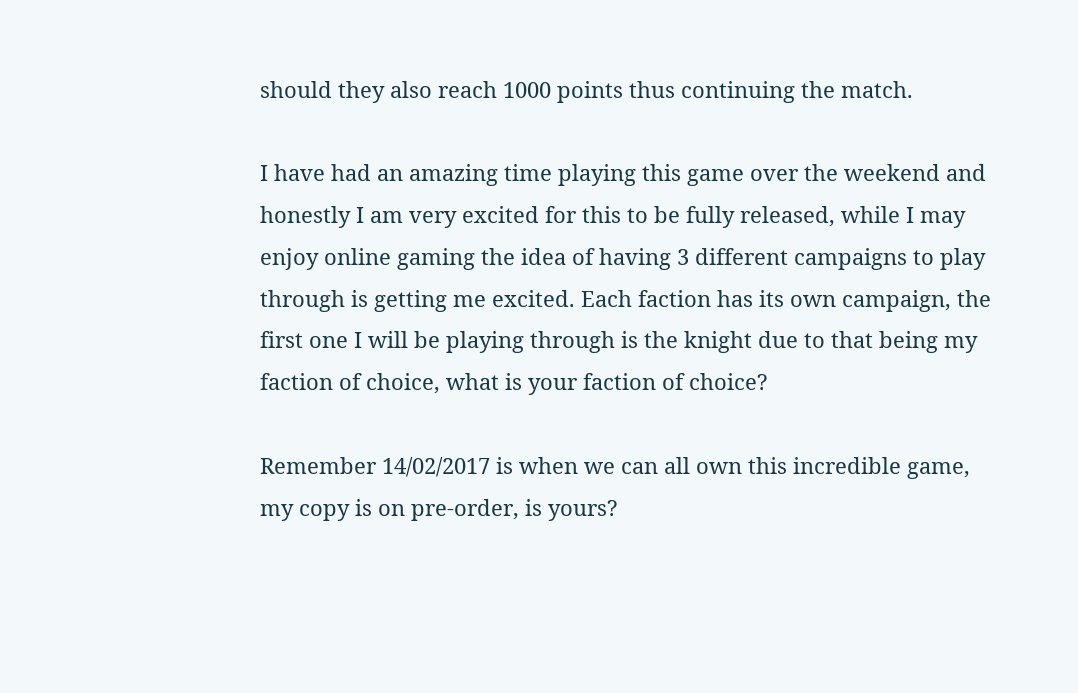should they also reach 1000 points thus continuing the match.

I have had an amazing time playing this game over the weekend and honestly I am very excited for this to be fully released, while I may enjoy online gaming the idea of having 3 different campaigns to play through is getting me excited. Each faction has its own campaign, the first one I will be playing through is the knight due to that being my faction of choice, what is your faction of choice?

Remember 14/02/2017 is when we can all own this incredible game, my copy is on pre-order, is yours?